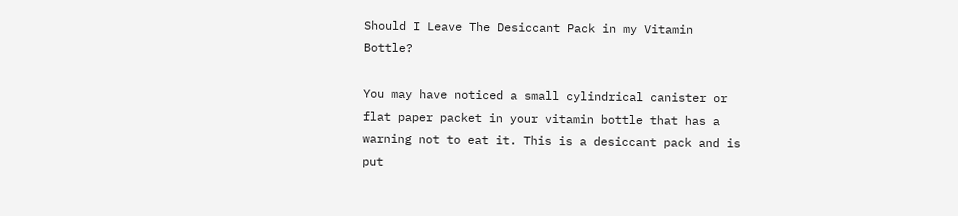Should I Leave The Desiccant Pack in my Vitamin Bottle?

You may have noticed a small cylindrical canister or flat paper packet in your vitamin bottle that has a warning not to eat it. This is a desiccant pack and is put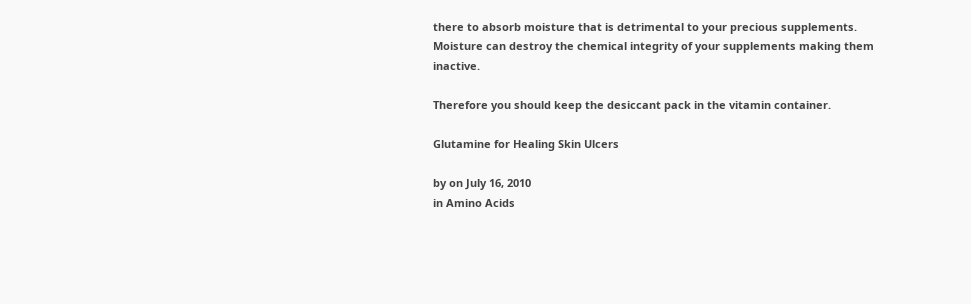there to absorb moisture that is detrimental to your precious supplements. Moisture can destroy the chemical integrity of your supplements making them inactive.

Therefore you should keep the desiccant pack in the vitamin container.

Glutamine for Healing Skin Ulcers

by on July 16, 2010
in Amino Acids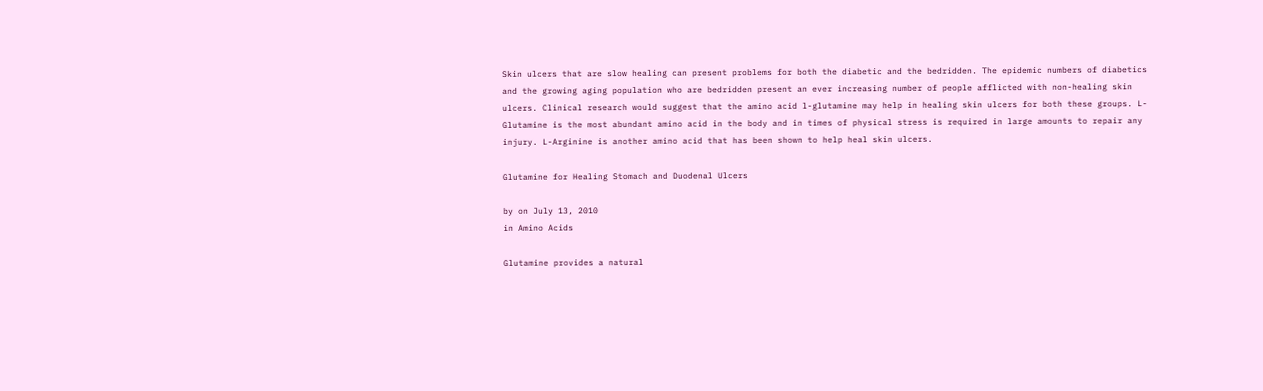Skin ulcers that are slow healing can present problems for both the diabetic and the bedridden. The epidemic numbers of diabetics and the growing aging population who are bedridden present an ever increasing number of people afflicted with non-healing skin ulcers. Clinical research would suggest that the amino acid l-glutamine may help in healing skin ulcers for both these groups. L-Glutamine is the most abundant amino acid in the body and in times of physical stress is required in large amounts to repair any injury. L-Arginine is another amino acid that has been shown to help heal skin ulcers.

Glutamine for Healing Stomach and Duodenal Ulcers

by on July 13, 2010
in Amino Acids

Glutamine provides a natural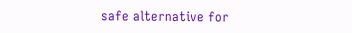safe alternative for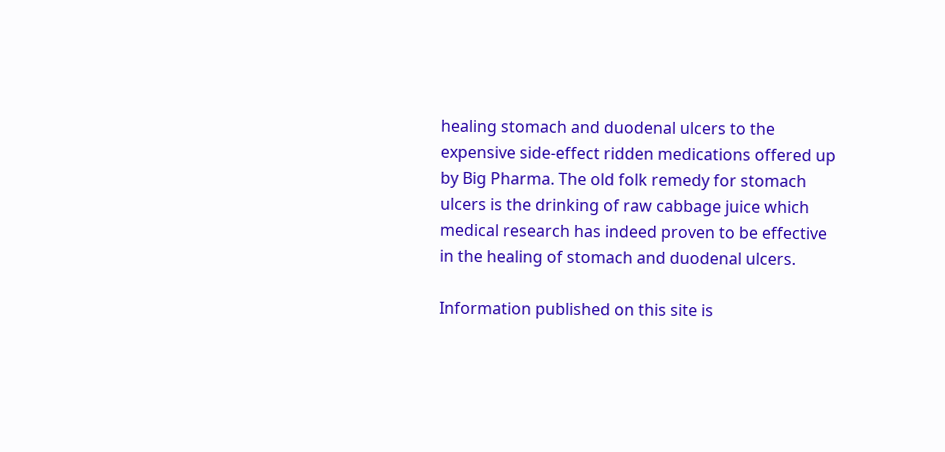healing stomach and duodenal ulcers to the expensive side-effect ridden medications offered up by Big Pharma. The old folk remedy for stomach ulcers is the drinking of raw cabbage juice which medical research has indeed proven to be effective in the healing of stomach and duodenal ulcers.

Information published on this site is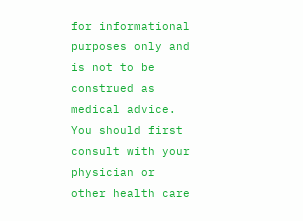for informational purposes only and is not to be construed as medical advice. You should first consult with your physician or other health care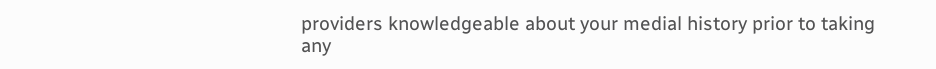providers knowledgeable about your medial history prior to taking any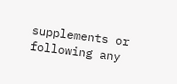supplements or following any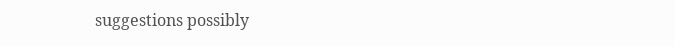suggestions possibly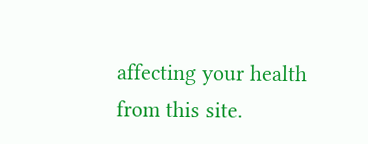affecting your health from this site.